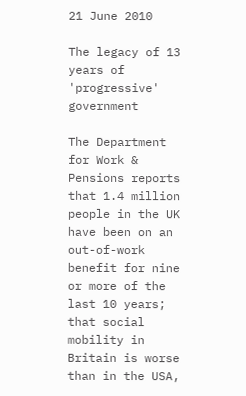21 June 2010

The legacy of 13 years of 'progressive' government

The Department for Work & Pensions reports that 1.4 million people in the UK have been on an out-of-work benefit for nine or more of the last 10 years; that social mobility in Britain is worse than in the USA,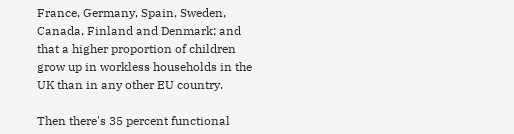France, Germany, Spain, Sweden, Canada, Finland and Denmark; and that a higher proportion of children grow up in workless households in the UK than in any other EU country.

Then there's 35 percent functional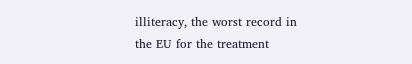illiteracy, the worst record in the EU for the treatment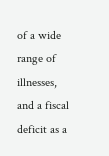of a wide range of illnesses, and a fiscal deficit as a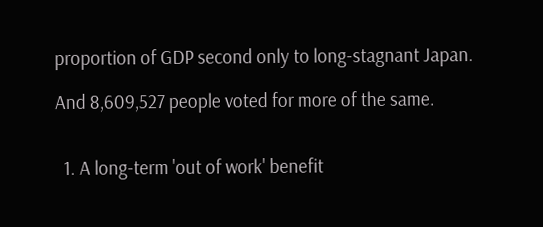proportion of GDP second only to long-stagnant Japan.

And 8,609,527 people voted for more of the same.


  1. A long-term 'out of work' benefit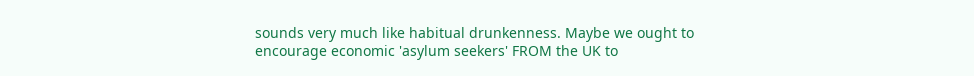sounds very much like habitual drunkenness. Maybe we ought to encourage economic 'asylum seekers' FROM the UK to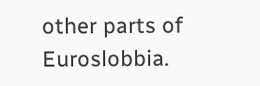other parts of Euroslobbia.